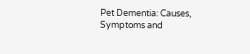Pet Dementia: Causes, Symptoms and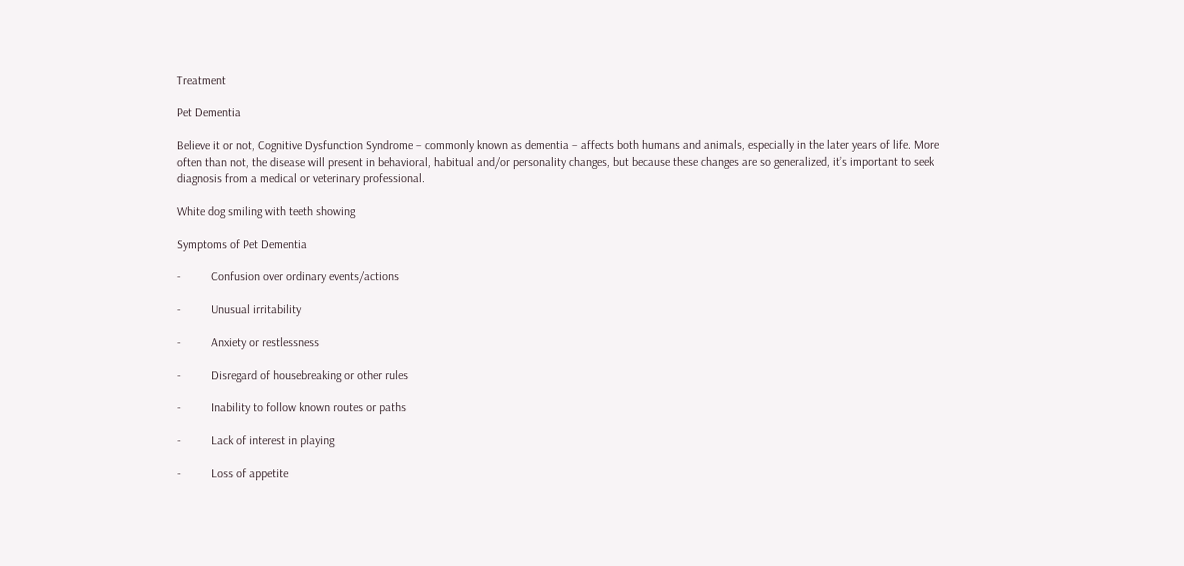Treatment

Pet Dementia

Believe it or not, Cognitive Dysfunction Syndrome – commonly known as dementia – affects both humans and animals, especially in the later years of life. More often than not, the disease will present in behavioral, habitual and/or personality changes, but because these changes are so generalized, it’s important to seek diagnosis from a medical or veterinary professional.

White dog smiling with teeth showing

Symptoms of Pet Dementia

-          Confusion over ordinary events/actions

-          Unusual irritability

-          Anxiety or restlessness

-          Disregard of housebreaking or other rules

-          Inability to follow known routes or paths

-          Lack of interest in playing

-          Loss of appetite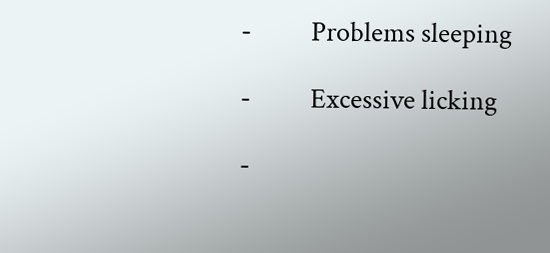-          Problems sleeping

-          Excessive licking

-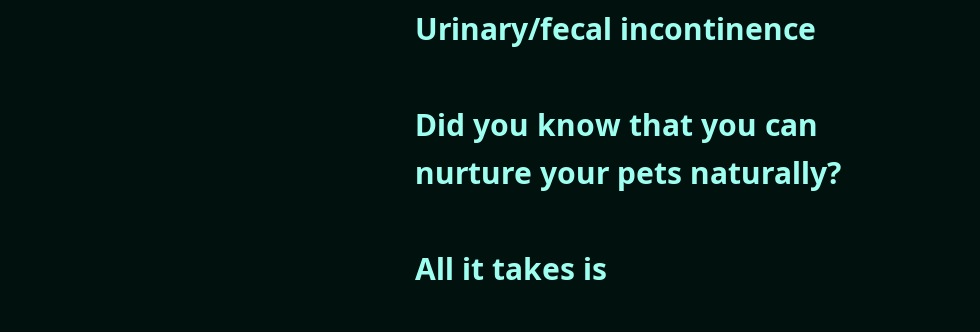Urinary/fecal incontinence

Did you know that you can nurture your pets naturally?

All it takes is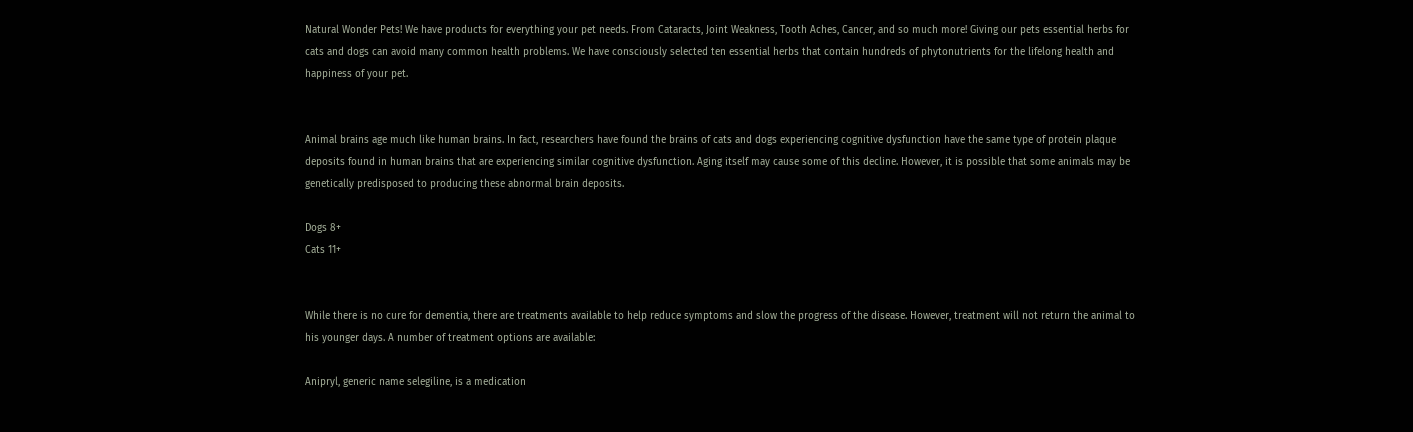Natural Wonder Pets! We have products for everything your pet needs. From Cataracts, Joint Weakness, Tooth Aches, Cancer, and so much more! Giving our pets essential herbs for cats and dogs can avoid many common health problems. We have consciously selected ten essential herbs that contain hundreds of phytonutrients for the lifelong health and happiness of your pet.


Animal brains age much like human brains. In fact, researchers have found the brains of cats and dogs experiencing cognitive dysfunction have the same type of protein plaque deposits found in human brains that are experiencing similar cognitive dysfunction. Aging itself may cause some of this decline. However, it is possible that some animals may be genetically predisposed to producing these abnormal brain deposits.

Dogs 8+
Cats 11+


While there is no cure for dementia, there are treatments available to help reduce symptoms and slow the progress of the disease. However, treatment will not return the animal to his younger days. A number of treatment options are available:

Anipryl, generic name selegiline, is a medication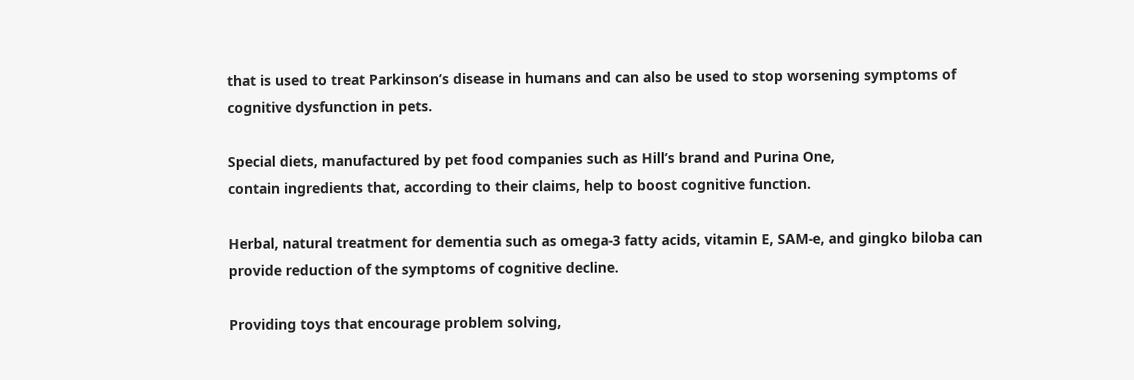that is used to treat Parkinson’s disease in humans and can also be used to stop worsening symptoms of cognitive dysfunction in pets.

Special diets, manufactured by pet food companies such as Hill’s brand and Purina One,
contain ingredients that, according to their claims, help to boost cognitive function.

Herbal, natural treatment for dementia such as omega-3 fatty acids, vitamin E, SAM-e, and gingko biloba can provide reduction of the symptoms of cognitive decline.

Providing toys that encourage problem solving,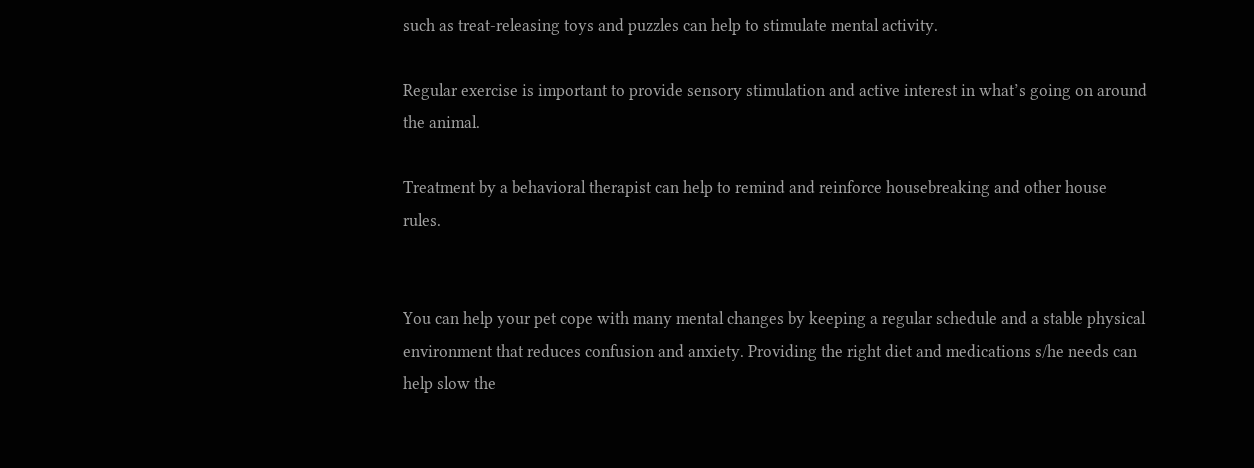such as treat-releasing toys and puzzles can help to stimulate mental activity.

Regular exercise is important to provide sensory stimulation and active interest in what’s going on around the animal.

Treatment by a behavioral therapist can help to remind and reinforce housebreaking and other house rules.


You can help your pet cope with many mental changes by keeping a regular schedule and a stable physical environment that reduces confusion and anxiety. Providing the right diet and medications s/he needs can help slow the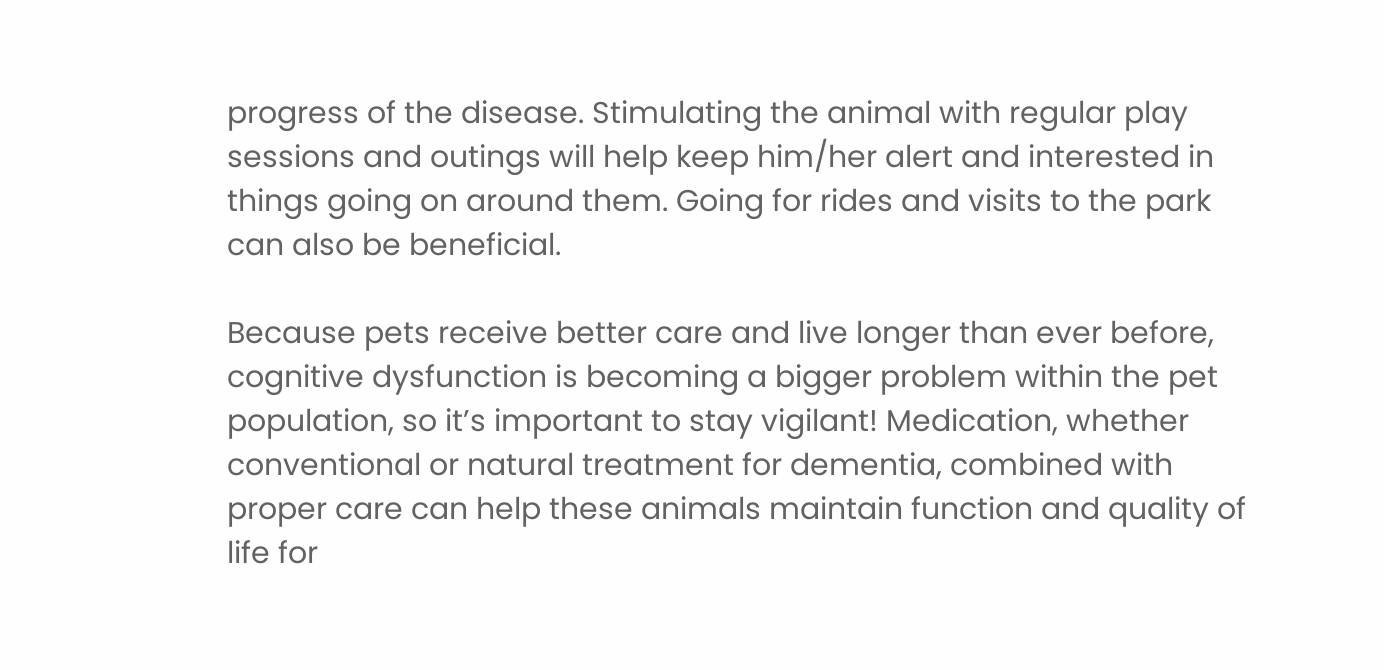progress of the disease. Stimulating the animal with regular play sessions and outings will help keep him/her alert and interested in things going on around them. Going for rides and visits to the park can also be beneficial.

Because pets receive better care and live longer than ever before, cognitive dysfunction is becoming a bigger problem within the pet population, so it’s important to stay vigilant! Medication, whether conventional or natural treatment for dementia, combined with proper care can help these animals maintain function and quality of life for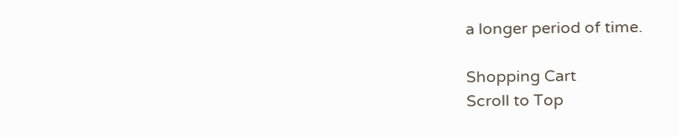a longer period of time.

Shopping Cart
Scroll to Top